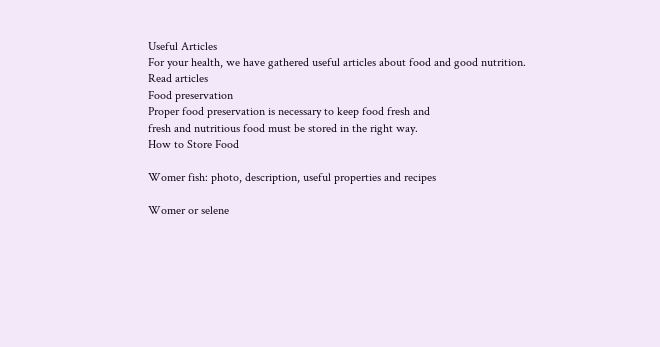Useful Articles
For your health, we have gathered useful articles about food and good nutrition.
Read articles
Food preservation
Proper food preservation is necessary to keep food fresh and
fresh and nutritious food must be stored in the right way.
How to Store Food

Womer fish: photo, description, useful properties and recipes

Womer or selene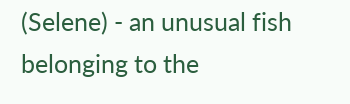(Selene) - an unusual fish belonging to the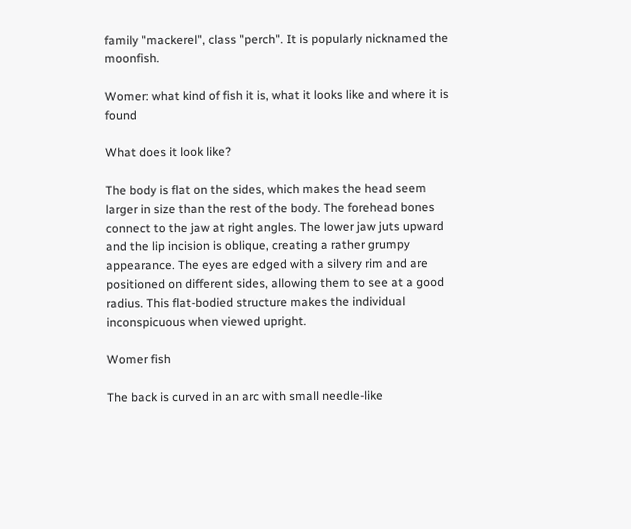family "mackerel", class "perch". It is popularly nicknamed the moonfish.

Womer: what kind of fish it is, what it looks like and where it is found

What does it look like?

The body is flat on the sides, which makes the head seem larger in size than the rest of the body. The forehead bones connect to the jaw at right angles. The lower jaw juts upward and the lip incision is oblique, creating a rather grumpy appearance. The eyes are edged with a silvery rim and are positioned on different sides, allowing them to see at a good radius. This flat-bodied structure makes the individual inconspicuous when viewed upright.

Womer fish

The back is curved in an arc with small needle-like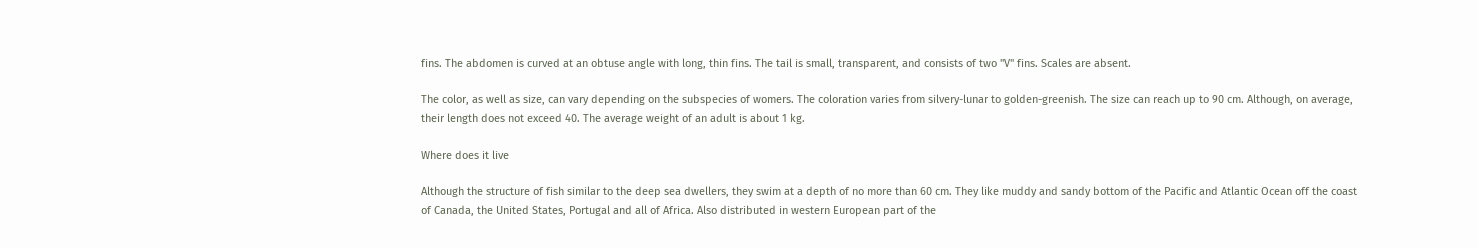fins. The abdomen is curved at an obtuse angle with long, thin fins. The tail is small, transparent, and consists of two "V" fins. Scales are absent.

The color, as well as size, can vary depending on the subspecies of womers. The coloration varies from silvery-lunar to golden-greenish. The size can reach up to 90 cm. Although, on average, their length does not exceed 40. The average weight of an adult is about 1 kg.

Where does it live

Although the structure of fish similar to the deep sea dwellers, they swim at a depth of no more than 60 cm. They like muddy and sandy bottom of the Pacific and Atlantic Ocean off the coast of Canada, the United States, Portugal and all of Africa. Also distributed in western European part of the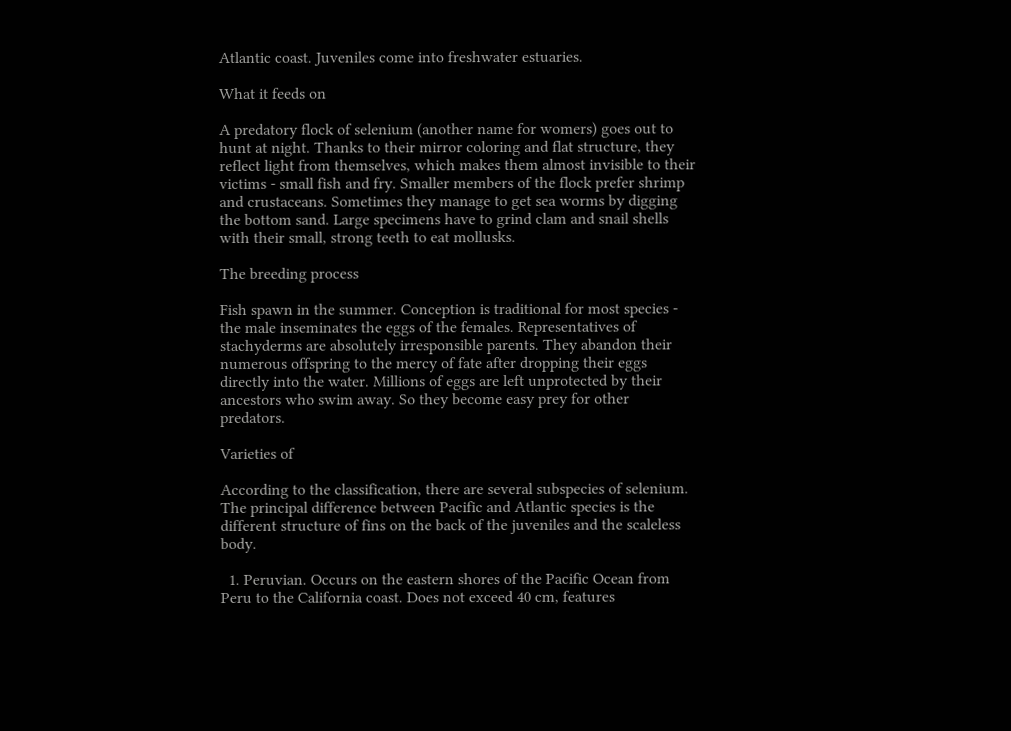Atlantic coast. Juveniles come into freshwater estuaries.

What it feeds on

A predatory flock of selenium (another name for womers) goes out to hunt at night. Thanks to their mirror coloring and flat structure, they reflect light from themselves, which makes them almost invisible to their victims - small fish and fry. Smaller members of the flock prefer shrimp and crustaceans. Sometimes they manage to get sea worms by digging the bottom sand. Large specimens have to grind clam and snail shells with their small, strong teeth to eat mollusks.

The breeding process

Fish spawn in the summer. Conception is traditional for most species - the male inseminates the eggs of the females. Representatives of stachyderms are absolutely irresponsible parents. They abandon their numerous offspring to the mercy of fate after dropping their eggs directly into the water. Millions of eggs are left unprotected by their ancestors who swim away. So they become easy prey for other predators.

Varieties of

According to the classification, there are several subspecies of selenium. The principal difference between Pacific and Atlantic species is the different structure of fins on the back of the juveniles and the scaleless body.

  1. Peruvian. Occurs on the eastern shores of the Pacific Ocean from Peru to the California coast. Does not exceed 40 cm, features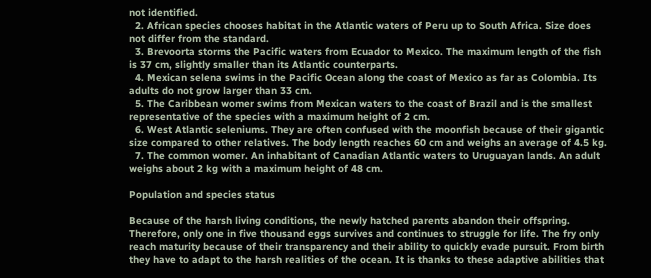not identified.
  2. African species chooses habitat in the Atlantic waters of Peru up to South Africa. Size does not differ from the standard.
  3. Brevoorta storms the Pacific waters from Ecuador to Mexico. The maximum length of the fish is 37 cm, slightly smaller than its Atlantic counterparts.
  4. Mexican selena swims in the Pacific Ocean along the coast of Mexico as far as Colombia. Its adults do not grow larger than 33 cm.
  5. The Caribbean womer swims from Mexican waters to the coast of Brazil and is the smallest representative of the species with a maximum height of 2 cm.
  6. West Atlantic seleniums. They are often confused with the moonfish because of their gigantic size compared to other relatives. The body length reaches 60 cm and weighs an average of 4.5 kg.
  7. The common womer. An inhabitant of Canadian Atlantic waters to Uruguayan lands. An adult weighs about 2 kg with a maximum height of 48 cm.

Population and species status

Because of the harsh living conditions, the newly hatched parents abandon their offspring. Therefore, only one in five thousand eggs survives and continues to struggle for life. The fry only reach maturity because of their transparency and their ability to quickly evade pursuit. From birth they have to adapt to the harsh realities of the ocean. It is thanks to these adaptive abilities that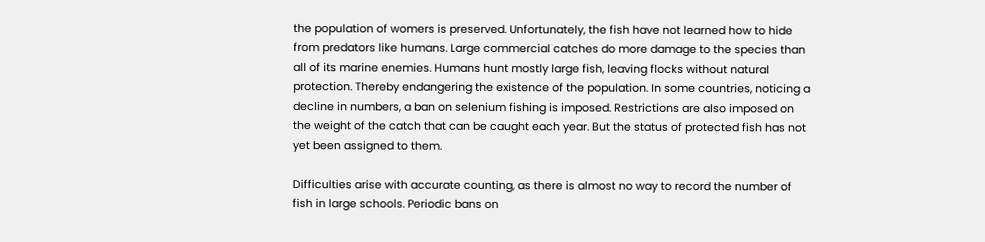the population of womers is preserved. Unfortunately, the fish have not learned how to hide from predators like humans. Large commercial catches do more damage to the species than all of its marine enemies. Humans hunt mostly large fish, leaving flocks without natural protection. Thereby endangering the existence of the population. In some countries, noticing a decline in numbers, a ban on selenium fishing is imposed. Restrictions are also imposed on the weight of the catch that can be caught each year. But the status of protected fish has not yet been assigned to them.

Difficulties arise with accurate counting, as there is almost no way to record the number of fish in large schools. Periodic bans on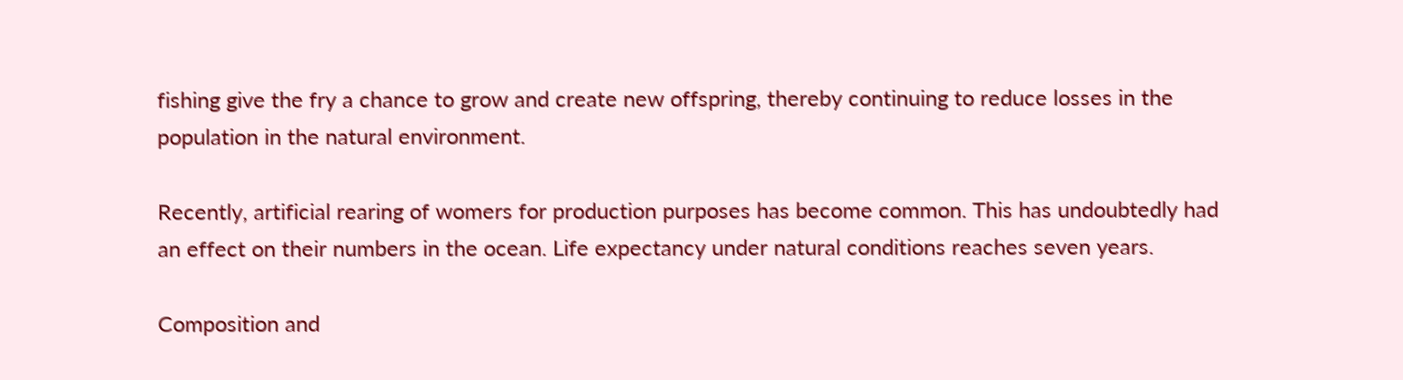fishing give the fry a chance to grow and create new offspring, thereby continuing to reduce losses in the population in the natural environment.

Recently, artificial rearing of womers for production purposes has become common. This has undoubtedly had an effect on their numbers in the ocean. Life expectancy under natural conditions reaches seven years.

Composition and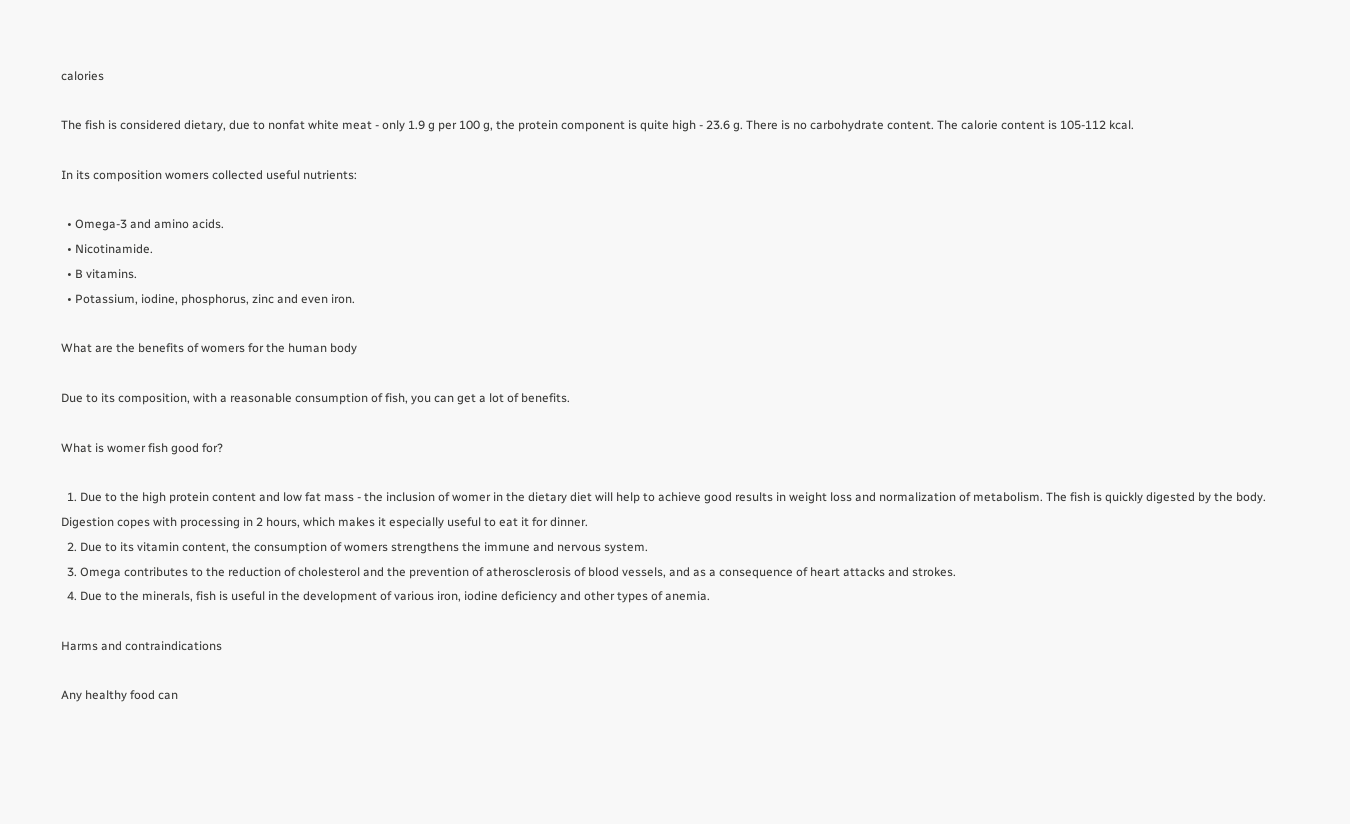calories

The fish is considered dietary, due to nonfat white meat - only 1.9 g per 100 g, the protein component is quite high - 23.6 g. There is no carbohydrate content. The calorie content is 105-112 kcal.

In its composition womers collected useful nutrients:

  • Omega-3 and amino acids.
  • Nicotinamide.
  • B vitamins.
  • Potassium, iodine, phosphorus, zinc and even iron.

What are the benefits of womers for the human body

Due to its composition, with a reasonable consumption of fish, you can get a lot of benefits.

What is womer fish good for?

  1. Due to the high protein content and low fat mass - the inclusion of womer in the dietary diet will help to achieve good results in weight loss and normalization of metabolism. The fish is quickly digested by the body. Digestion copes with processing in 2 hours, which makes it especially useful to eat it for dinner.
  2. Due to its vitamin content, the consumption of womers strengthens the immune and nervous system.
  3. Omega contributes to the reduction of cholesterol and the prevention of atherosclerosis of blood vessels, and as a consequence of heart attacks and strokes.
  4. Due to the minerals, fish is useful in the development of various iron, iodine deficiency and other types of anemia.

Harms and contraindications

Any healthy food can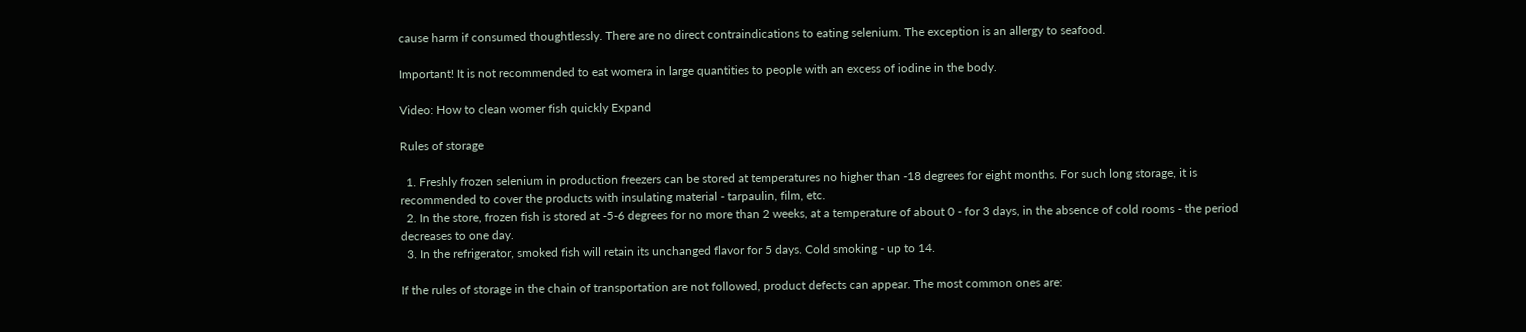cause harm if consumed thoughtlessly. There are no direct contraindications to eating selenium. The exception is an allergy to seafood.

Important! It is not recommended to eat womera in large quantities to people with an excess of iodine in the body.

Video: How to clean womer fish quickly Expand

Rules of storage

  1. Freshly frozen selenium in production freezers can be stored at temperatures no higher than -18 degrees for eight months. For such long storage, it is recommended to cover the products with insulating material - tarpaulin, film, etc.
  2. In the store, frozen fish is stored at -5-6 degrees for no more than 2 weeks, at a temperature of about 0 - for 3 days, in the absence of cold rooms - the period decreases to one day.
  3. In the refrigerator, smoked fish will retain its unchanged flavor for 5 days. Cold smoking - up to 14.

If the rules of storage in the chain of transportation are not followed, product defects can appear. The most common ones are: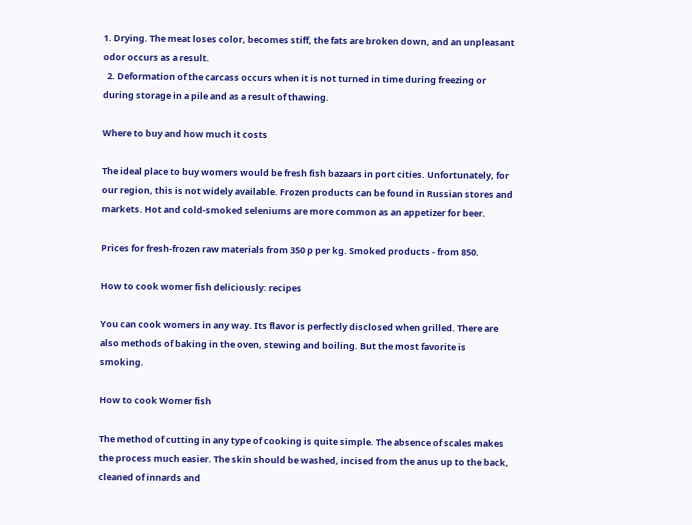1. Drying. The meat loses color, becomes stiff, the fats are broken down, and an unpleasant odor occurs as a result.
  2. Deformation of the carcass occurs when it is not turned in time during freezing or during storage in a pile and as a result of thawing.

Where to buy and how much it costs

The ideal place to buy womers would be fresh fish bazaars in port cities. Unfortunately, for our region, this is not widely available. Frozen products can be found in Russian stores and markets. Hot and cold-smoked seleniums are more common as an appetizer for beer.

Prices for fresh-frozen raw materials from 350 p per kg. Smoked products - from 850.

How to cook womer fish deliciously: recipes

You can cook womers in any way. Its flavor is perfectly disclosed when grilled. There are also methods of baking in the oven, stewing and boiling. But the most favorite is smoking.

How to cook Womer fish

The method of cutting in any type of cooking is quite simple. The absence of scales makes the process much easier. The skin should be washed, incised from the anus up to the back, cleaned of innards and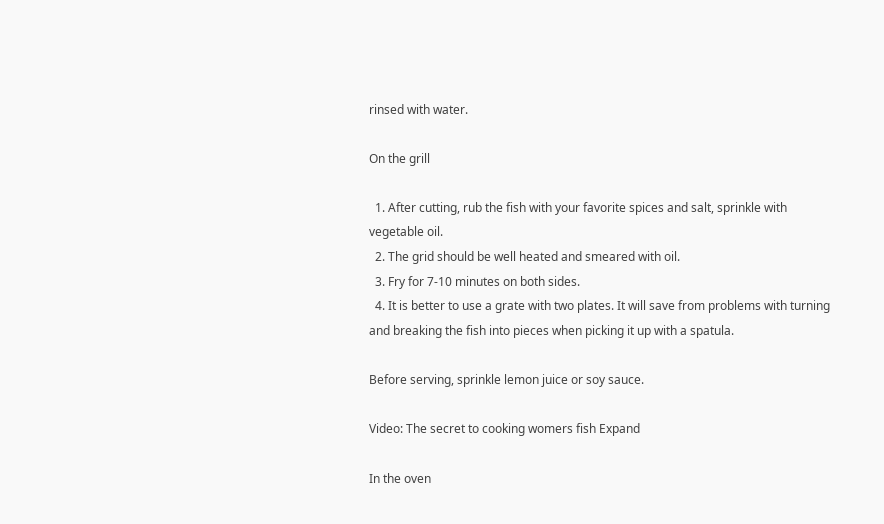rinsed with water.

On the grill

  1. After cutting, rub the fish with your favorite spices and salt, sprinkle with vegetable oil.
  2. The grid should be well heated and smeared with oil.
  3. Fry for 7-10 minutes on both sides.
  4. It is better to use a grate with two plates. It will save from problems with turning and breaking the fish into pieces when picking it up with a spatula.

Before serving, sprinkle lemon juice or soy sauce.

Video: The secret to cooking womers fish Expand

In the oven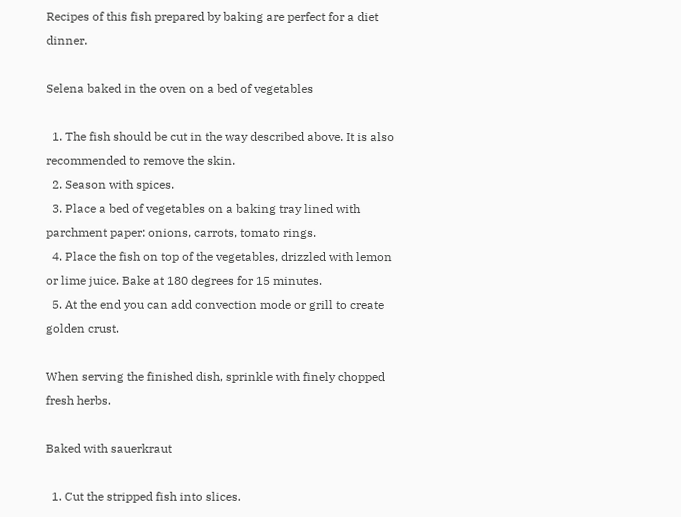Recipes of this fish prepared by baking are perfect for a diet dinner.

Selena baked in the oven on a bed of vegetables

  1. The fish should be cut in the way described above. It is also recommended to remove the skin.
  2. Season with spices.
  3. Place a bed of vegetables on a baking tray lined with parchment paper: onions, carrots, tomato rings.
  4. Place the fish on top of the vegetables, drizzled with lemon or lime juice. Bake at 180 degrees for 15 minutes.
  5. At the end you can add convection mode or grill to create golden crust.

When serving the finished dish, sprinkle with finely chopped fresh herbs.

Baked with sauerkraut

  1. Cut the stripped fish into slices.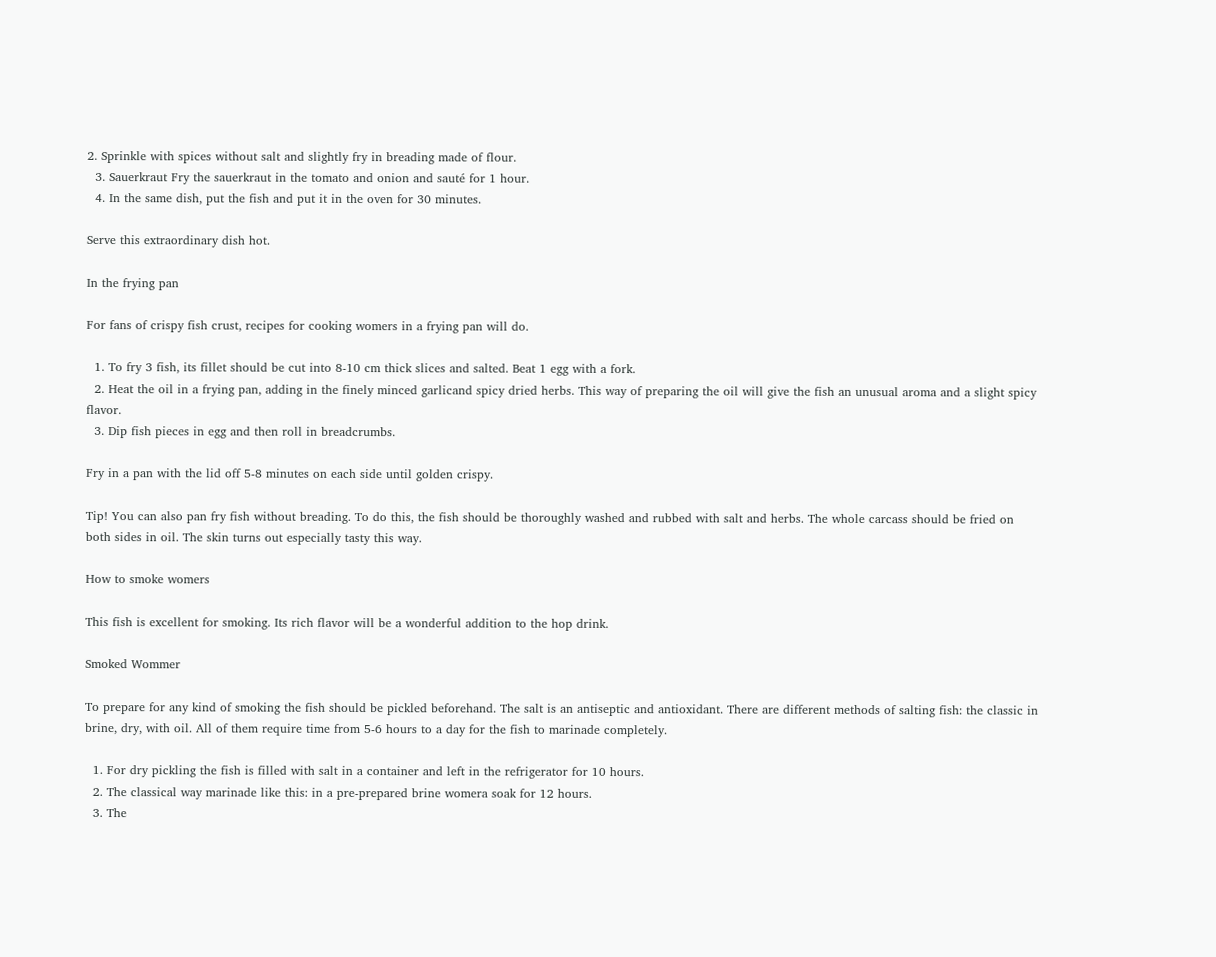2. Sprinkle with spices without salt and slightly fry in breading made of flour.
  3. Sauerkraut Fry the sauerkraut in the tomato and onion and sauté for 1 hour.
  4. In the same dish, put the fish and put it in the oven for 30 minutes.

Serve this extraordinary dish hot.

In the frying pan

For fans of crispy fish crust, recipes for cooking womers in a frying pan will do.

  1. To fry 3 fish, its fillet should be cut into 8-10 cm thick slices and salted. Beat 1 egg with a fork.
  2. Heat the oil in a frying pan, adding in the finely minced garlicand spicy dried herbs. This way of preparing the oil will give the fish an unusual aroma and a slight spicy flavor.
  3. Dip fish pieces in egg and then roll in breadcrumbs.

Fry in a pan with the lid off 5-8 minutes on each side until golden crispy.

Tip! You can also pan fry fish without breading. To do this, the fish should be thoroughly washed and rubbed with salt and herbs. The whole carcass should be fried on both sides in oil. The skin turns out especially tasty this way.

How to smoke womers

This fish is excellent for smoking. Its rich flavor will be a wonderful addition to the hop drink.

Smoked Wommer

To prepare for any kind of smoking the fish should be pickled beforehand. The salt is an antiseptic and antioxidant. There are different methods of salting fish: the classic in brine, dry, with oil. All of them require time from 5-6 hours to a day for the fish to marinade completely.

  1. For dry pickling the fish is filled with salt in a container and left in the refrigerator for 10 hours.
  2. The classical way marinade like this: in a pre-prepared brine womera soak for 12 hours.
  3. The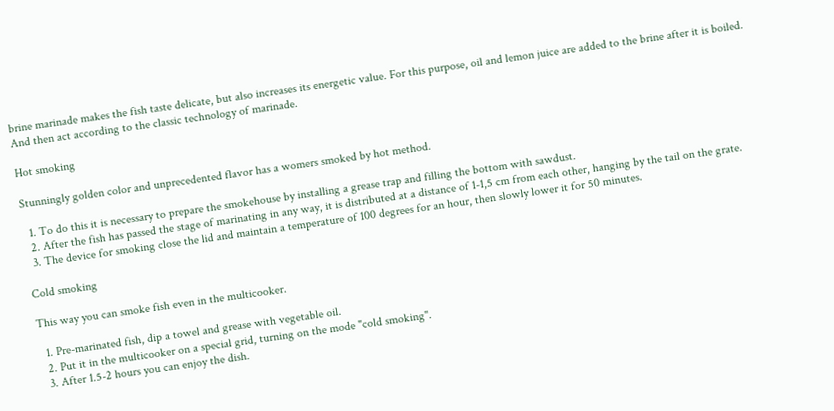brine marinade makes the fish taste delicate, but also increases its energetic value. For this purpose, oil and lemon juice are added to the brine after it is boiled. And then act according to the classic technology of marinade.

Hot smoking

Stunningly golden color and unprecedented flavor has a womers smoked by hot method.

  1. To do this it is necessary to prepare the smokehouse by installing a grease trap and filling the bottom with sawdust.
  2. After the fish has passed the stage of marinating in any way, it is distributed at a distance of 1-1,5 cm from each other, hanging by the tail on the grate.
  3. The device for smoking close the lid and maintain a temperature of 100 degrees for an hour, then slowly lower it for 50 minutes.

Cold smoking

This way you can smoke fish even in the multicooker.

  1. Pre-marinated fish, dip a towel and grease with vegetable oil.
  2. Put it in the multicooker on a special grid, turning on the mode "cold smoking".
  3. After 1.5-2 hours you can enjoy the dish.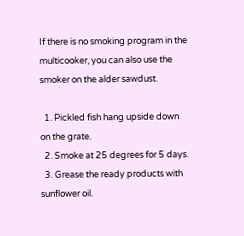If there is no smoking program in the multicooker, you can also use the smoker on the alder sawdust.

  1. Pickled fish hang upside down on the grate.
  2. Smoke at 25 degrees for 5 days.
  3. Grease the ready products with sunflower oil.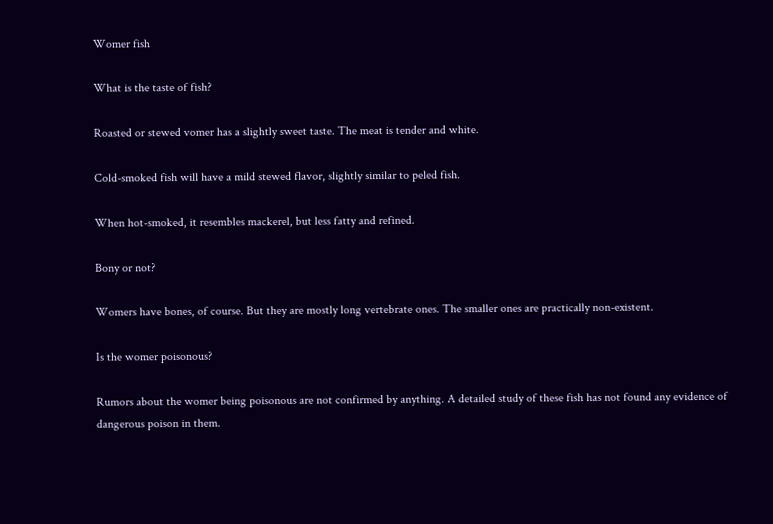Womer fish

What is the taste of fish?

Roasted or stewed vomer has a slightly sweet taste. The meat is tender and white.

Cold-smoked fish will have a mild stewed flavor, slightly similar to peled fish.

When hot-smoked, it resembles mackerel, but less fatty and refined.

Bony or not?

Womers have bones, of course. But they are mostly long vertebrate ones. The smaller ones are practically non-existent.

Is the womer poisonous?

Rumors about the womer being poisonous are not confirmed by anything. A detailed study of these fish has not found any evidence of dangerous poison in them.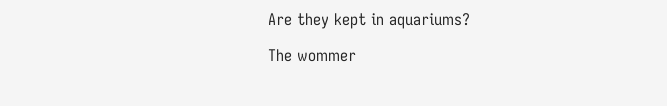Are they kept in aquariums?

The wommer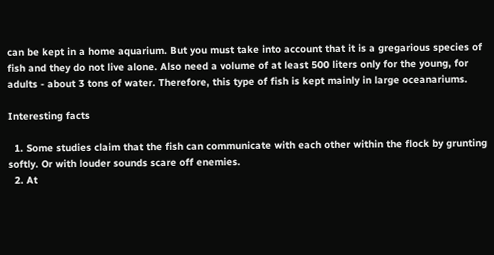can be kept in a home aquarium. But you must take into account that it is a gregarious species of fish and they do not live alone. Also need a volume of at least 500 liters only for the young, for adults - about 3 tons of water. Therefore, this type of fish is kept mainly in large oceanariums.

Interesting facts

  1. Some studies claim that the fish can communicate with each other within the flock by grunting softly. Or with louder sounds scare off enemies.
  2. At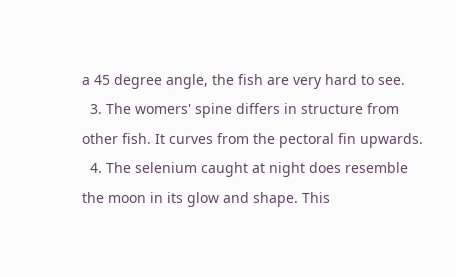a 45 degree angle, the fish are very hard to see.
  3. The womers' spine differs in structure from other fish. It curves from the pectoral fin upwards.
  4. The selenium caught at night does resemble the moon in its glow and shape. This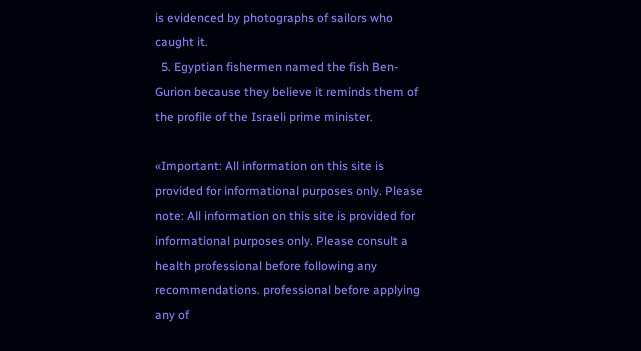is evidenced by photographs of sailors who caught it.
  5. Egyptian fishermen named the fish Ben-Gurion because they believe it reminds them of the profile of the Israeli prime minister.

«Important: All information on this site is provided for informational purposes only. Please note: All information on this site is provided for informational purposes only. Please consult a health professional before following any recommendations. professional before applying any of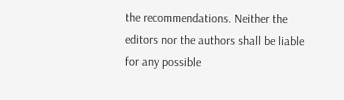the recommendations. Neither the editors nor the authors shall be liable for any possible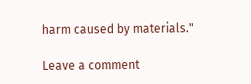harm caused by materials."

Leave a comment